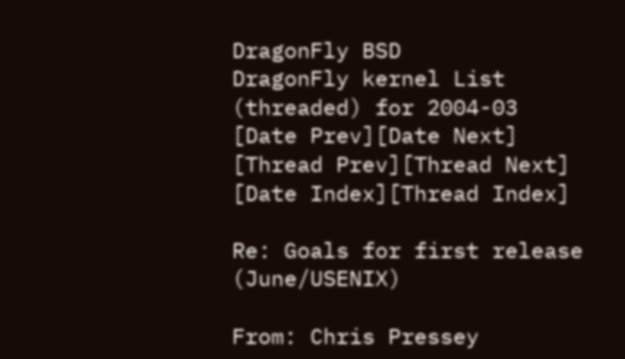DragonFly BSD
DragonFly kernel List (threaded) for 2004-03
[Date Prev][Date Next]  [Thread Prev][Thread Next]  [Date Index][Thread Index]

Re: Goals for first release (June/USENIX)

From: Chris Pressey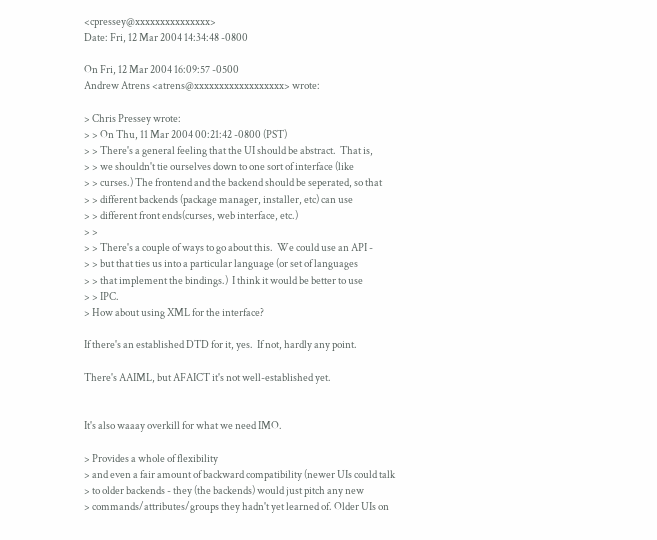<cpressey@xxxxxxxxxxxxxxx>
Date: Fri, 12 Mar 2004 14:34:48 -0800

On Fri, 12 Mar 2004 16:09:57 -0500
Andrew Atrens <atrens@xxxxxxxxxxxxxxxxxx> wrote:

> Chris Pressey wrote:
> > On Thu, 11 Mar 2004 00:21:42 -0800 (PST)
> > There's a general feeling that the UI should be abstract.  That is,
> > we shouldn't tie ourselves down to one sort of interface (like
> > curses.) The frontend and the backend should be seperated, so that
> > different backends (package manager, installer, etc) can use
> > different front ends(curses, web interface, etc.)
> >
> > There's a couple of ways to go about this.  We could use an API -
> > but that ties us into a particular language (or set of languages
> > that implement the bindings.)  I think it would be better to use
> > IPC.
> How about using XML for the interface?

If there's an established DTD for it, yes.  If not, hardly any point.

There's AAIML, but AFAICT it's not well-established yet.


It's also waaay overkill for what we need IMO.

> Provides a whole of flexibility
> and even a fair amount of backward compatibility (newer UIs could talk
> to older backends - they (the backends) would just pitch any new
> commands/attributes/groups they hadn't yet learned of. Older UIs on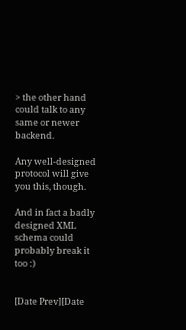> the other hand could talk to any same or newer backend.

Any well-designed protocol will give you this, though.

And in fact a badly designed XML schema could probably break it too :)


[Date Prev][Date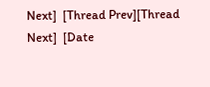Next]  [Thread Prev][Thread Next]  [Date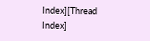Index][Thread Index]